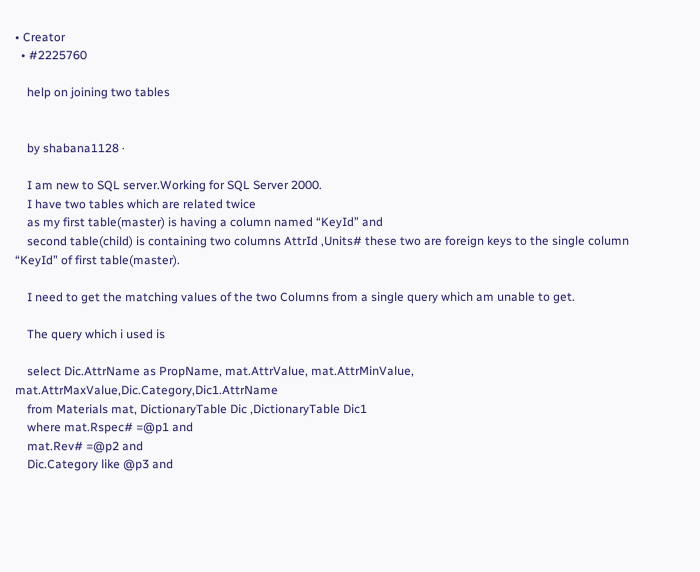• Creator
  • #2225760

    help on joining two tables


    by shabana1128 ·

    I am new to SQL server.Working for SQL Server 2000.
    I have two tables which are related twice
    as my first table(master) is having a column named “KeyId” and
    second table(child) is containing two columns AttrId ,Units# these two are foreign keys to the single column “KeyId” of first table(master).

    I need to get the matching values of the two Columns from a single query which am unable to get.

    The query which i used is

    select Dic.AttrName as PropName, mat.AttrValue, mat.AttrMinValue, mat.AttrMaxValue,Dic.Category,Dic1.AttrName
    from Materials mat, DictionaryTable Dic ,DictionaryTable Dic1
    where mat.Rspec# =@p1 and
    mat.Rev# =@p2 and
    Dic.Category like @p3 and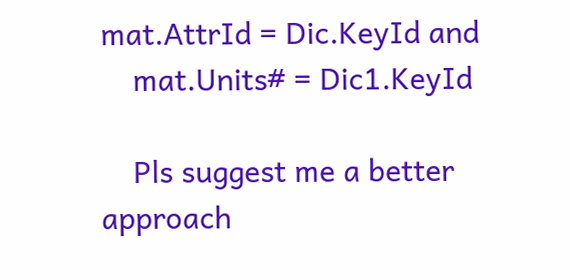mat.AttrId = Dic.KeyId and
    mat.Units# = Dic1.KeyId

    Pls suggest me a better approach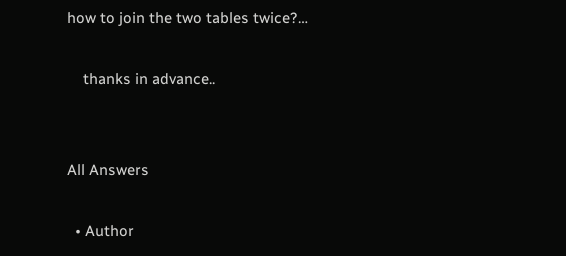how to join the two tables twice?…

    thanks in advance..


All Answers

  • Author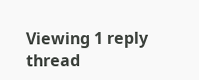Viewing 1 reply thread